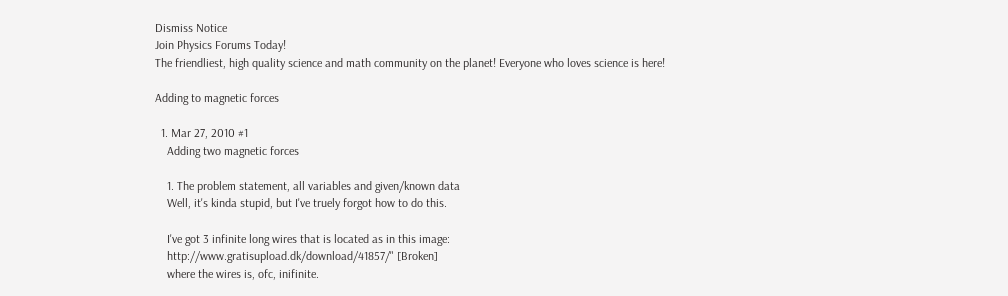Dismiss Notice
Join Physics Forums Today!
The friendliest, high quality science and math community on the planet! Everyone who loves science is here!

Adding to magnetic forces

  1. Mar 27, 2010 #1
    Adding two magnetic forces

    1. The problem statement, all variables and given/known data
    Well, it's kinda stupid, but I've truely forgot how to do this.

    I've got 3 infinite long wires that is located as in this image:
    http://www.gratisupload.dk/download/41857/" [Broken]
    where the wires is, ofc, inifinite.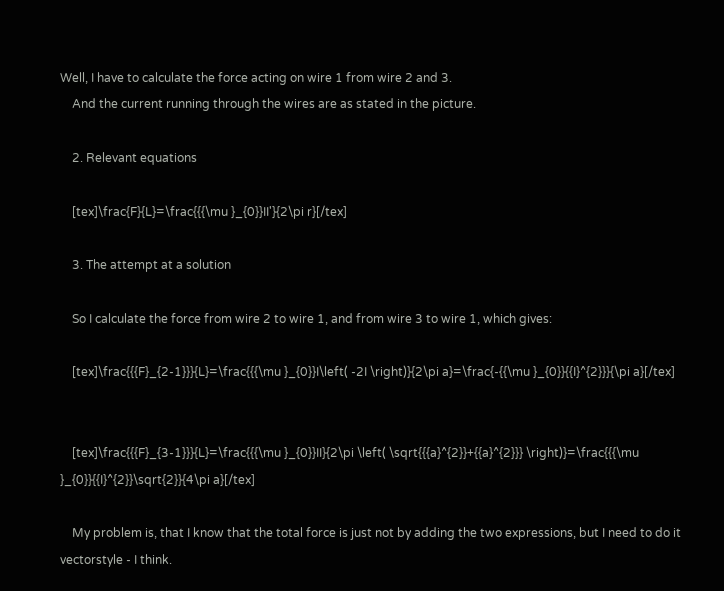Well, I have to calculate the force acting on wire 1 from wire 2 and 3.
    And the current running through the wires are as stated in the picture.

    2. Relevant equations

    [tex]\frac{F}{L}=\frac{{{\mu }_{0}}II'}{2\pi r}[/tex]

    3. The attempt at a solution

    So I calculate the force from wire 2 to wire 1, and from wire 3 to wire 1, which gives:

    [tex]\frac{{{F}_{2-1}}}{L}=\frac{{{\mu }_{0}}I\left( -2I \right)}{2\pi a}=\frac{-{{\mu }_{0}}{{I}^{2}}}{\pi a}[/tex]


    [tex]\frac{{{F}_{3-1}}}{L}=\frac{{{\mu }_{0}}II}{2\pi \left( \sqrt{{{a}^{2}}+{{a}^{2}}} \right)}=\frac{{{\mu }_{0}}{{I}^{2}}\sqrt{2}}{4\pi a}[/tex]

    My problem is, that I know that the total force is just not by adding the two expressions, but I need to do it vectorstyle - I think.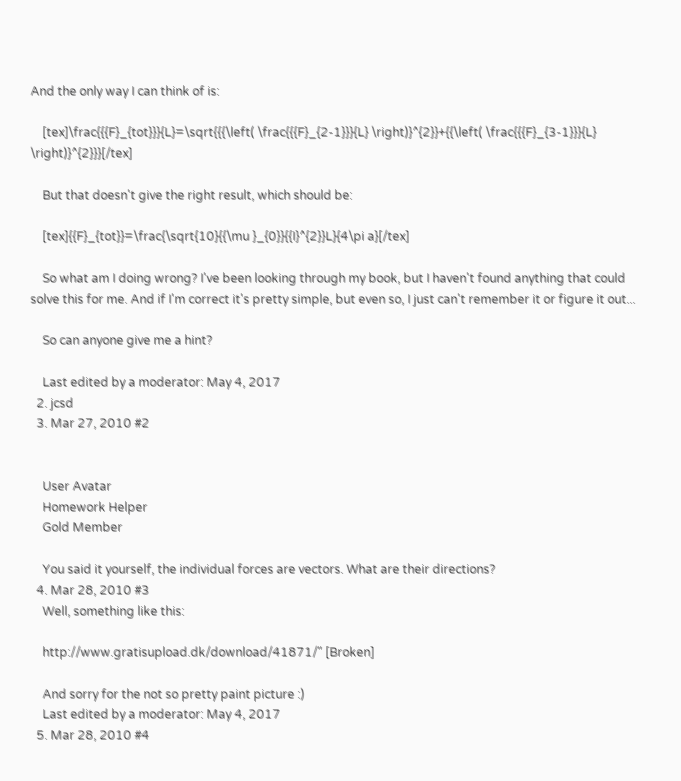And the only way I can think of is:

    [tex]\frac{{{F}_{tot}}}{L}=\sqrt{{{\left( \frac{{{F}_{2-1}}}{L} \right)}^{2}}+{{\left( \frac{{{F}_{3-1}}}{L} \right)}^{2}}}[/tex]

    But that doesn't give the right result, which should be:

    [tex]{{F}_{tot}}=\frac{\sqrt{10}{{\mu }_{0}}{{I}^{2}}L}{4\pi a}[/tex]

    So what am I doing wrong? I've been looking through my book, but I haven't found anything that could solve this for me. And if I'm correct it's pretty simple, but even so, I just can't remember it or figure it out...

    So can anyone give me a hint?

    Last edited by a moderator: May 4, 2017
  2. jcsd
  3. Mar 27, 2010 #2


    User Avatar
    Homework Helper
    Gold Member

    You said it yourself, the individual forces are vectors. What are their directions?
  4. Mar 28, 2010 #3
    Well, something like this:

    http://www.gratisupload.dk/download/41871/" [Broken]

    And sorry for the not so pretty paint picture :)
    Last edited by a moderator: May 4, 2017
  5. Mar 28, 2010 #4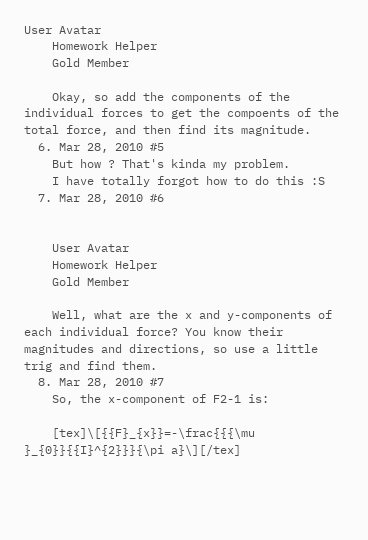User Avatar
    Homework Helper
    Gold Member

    Okay, so add the components of the individual forces to get the compoents of the total force, and then find its magnitude.
  6. Mar 28, 2010 #5
    But how ? That's kinda my problem.
    I have totally forgot how to do this :S
  7. Mar 28, 2010 #6


    User Avatar
    Homework Helper
    Gold Member

    Well, what are the x and y-components of each individual force? You know their magnitudes and directions, so use a little trig and find them.
  8. Mar 28, 2010 #7
    So, the x-component of F2-1 is:

    [tex]\[{{F}_{x}}=-\frac{{{\mu }_{0}}{{I}^{2}}}{\pi a}\][/tex]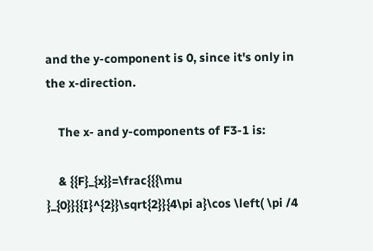and the y-component is 0, since it's only in the x-direction.

    The x- and y-components of F3-1 is:

    & {{F}_{x}}=\frac{{{\mu }_{0}}{{I}^{2}}\sqrt{2}}{4\pi a}\cos \left( \pi /4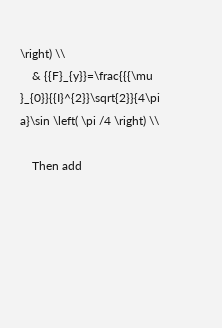\right) \\
    & {{F}_{y}}=\frac{{{\mu }_{0}}{{I}^{2}}\sqrt{2}}{4\pi a}\sin \left( \pi /4 \right) \\

    Then add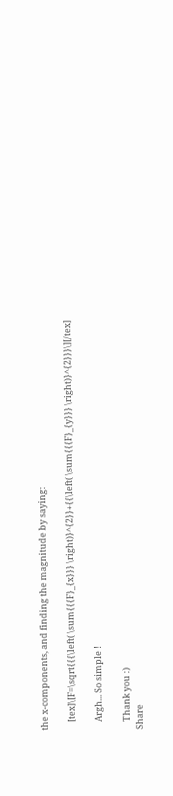the x-components, and finding the magnitude by saying:

    [tex]\[F=\sqrt{{{\left( \sum{{{F}_{x}}} \right)}^{2}}+{{\left( \sum{{{F}_{y}}} \right)}^{2}}}\][/tex]

    Argh... So simple !

    Thank you :)
Share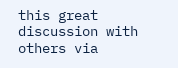this great discussion with others via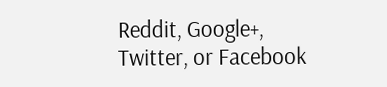Reddit, Google+, Twitter, or Facebook